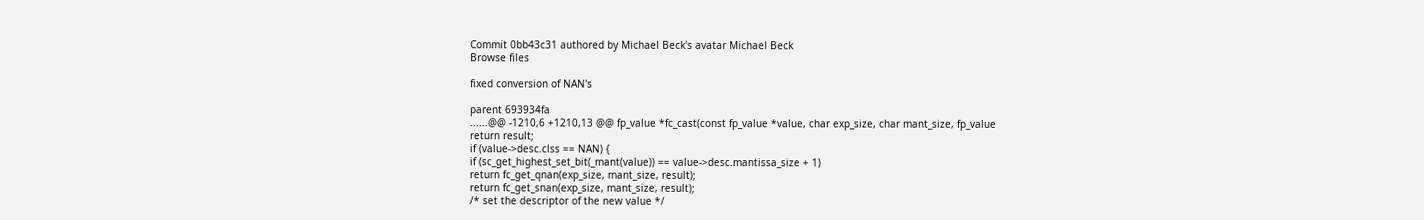Commit 0bb43c31 authored by Michael Beck's avatar Michael Beck
Browse files

fixed conversion of NAN's

parent 693934fa
......@@ -1210,6 +1210,13 @@ fp_value *fc_cast(const fp_value *value, char exp_size, char mant_size, fp_value
return result;
if (value->desc.clss == NAN) {
if (sc_get_highest_set_bit(_mant(value)) == value->desc.mantissa_size + 1)
return fc_get_qnan(exp_size, mant_size, result);
return fc_get_snan(exp_size, mant_size, result);
/* set the descriptor of the new value */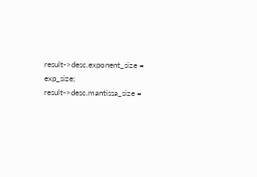result->desc.exponent_size = exp_size;
result->desc.mantissa_size =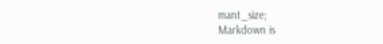mant_size;
Markdown is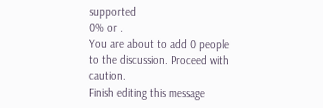supported
0% or .
You are about to add 0 people to the discussion. Proceed with caution.
Finish editing this message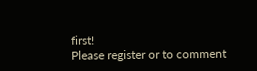first!
Please register or to comment